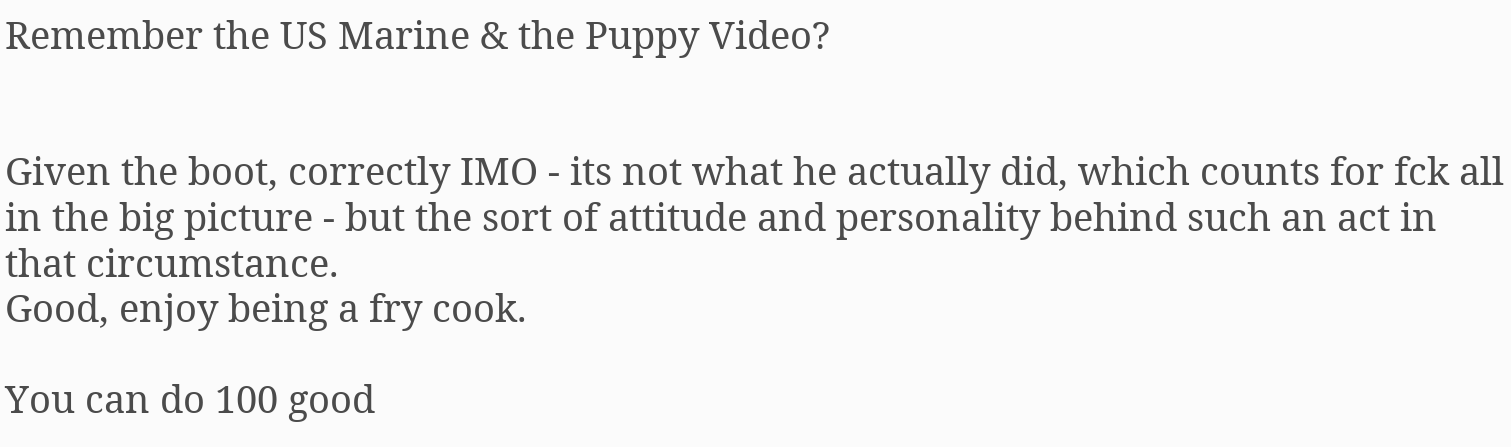Remember the US Marine & the Puppy Video?


Given the boot, correctly IMO - its not what he actually did, which counts for fck all in the big picture - but the sort of attitude and personality behind such an act in that circumstance.
Good, enjoy being a fry cook.

You can do 100 good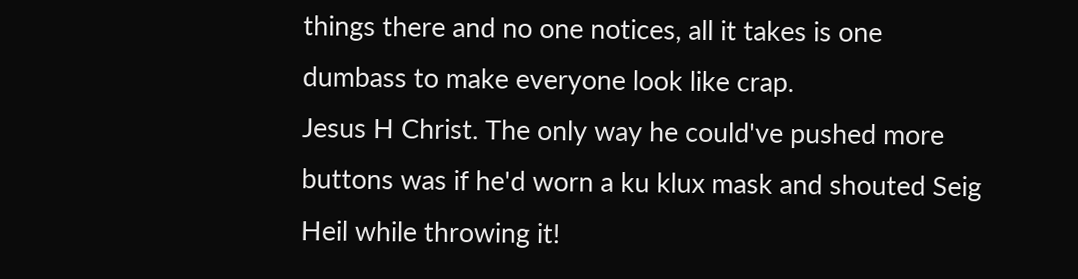things there and no one notices, all it takes is one dumbass to make everyone look like crap.
Jesus H Christ. The only way he could've pushed more buttons was if he'd worn a ku klux mask and shouted Seig Heil while throwing it!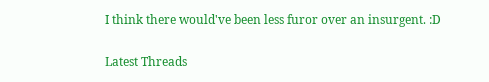I think there would've been less furor over an insurgent. :D

Latest Threads